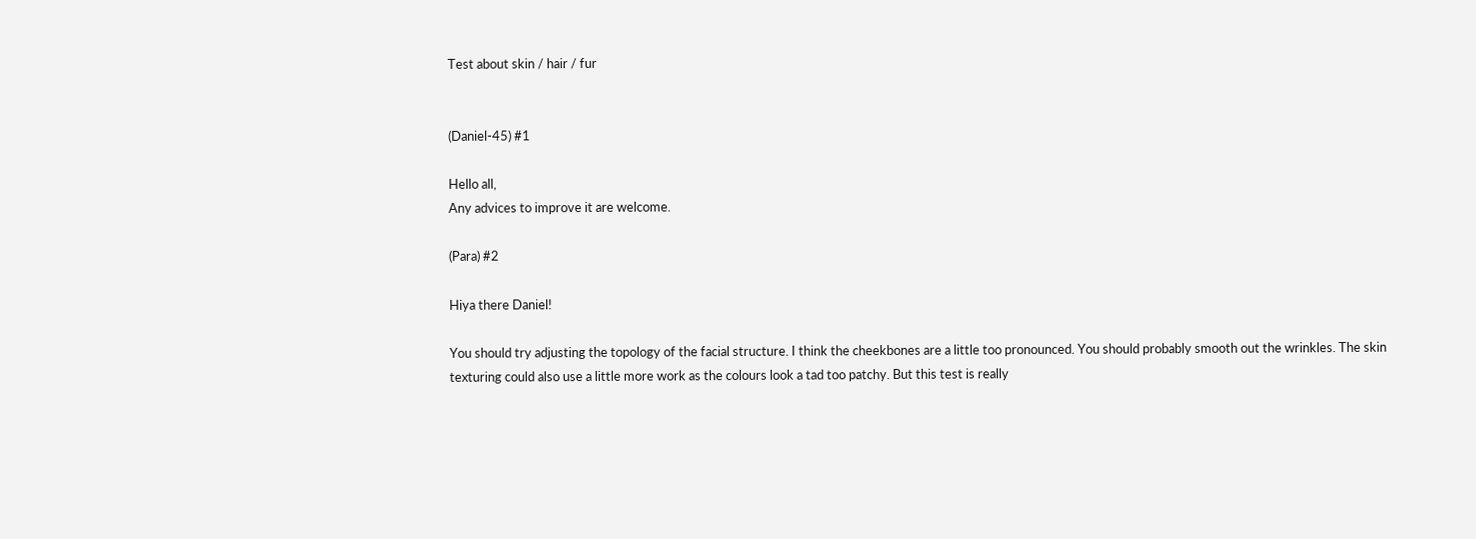Test about skin / hair / fur


(Daniel-45) #1

Hello all,
Any advices to improve it are welcome.

(Para) #2

Hiya there Daniel!

You should try adjusting the topology of the facial structure. I think the cheekbones are a little too pronounced. You should probably smooth out the wrinkles. The skin texturing could also use a little more work as the colours look a tad too patchy. But this test is really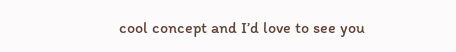cool concept and I’d love to see you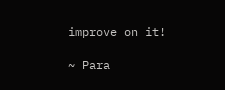improve on it!

~ Para